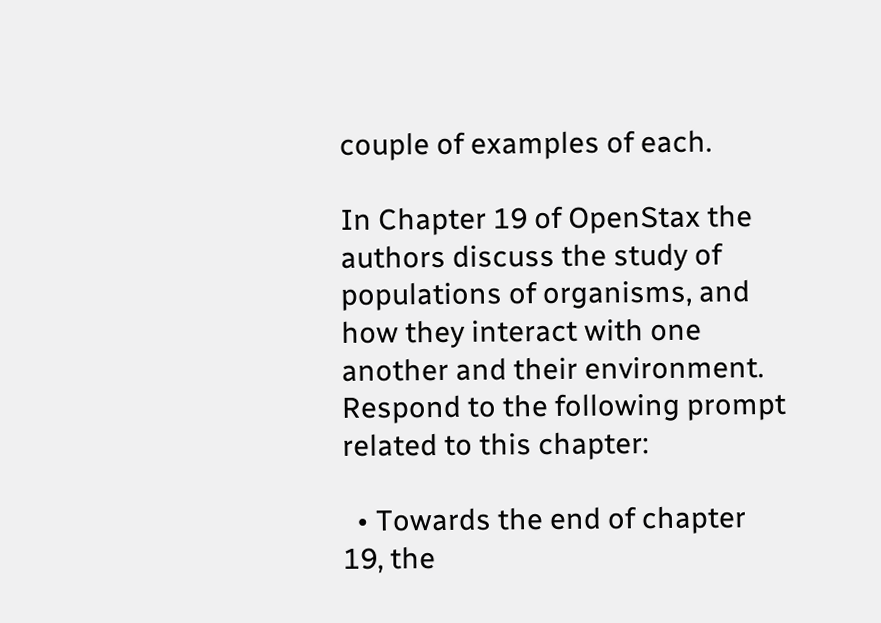couple of examples of each.

In Chapter 19 of OpenStax the authors discuss the study of populations of organisms, and how they interact with one another and their environment.  Respond to the following prompt related to this chapter:

  • Towards the end of chapter 19, the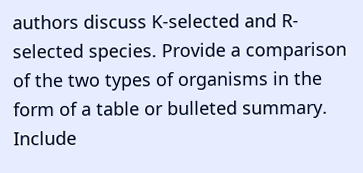authors discuss K-selected and R-selected species. Provide a comparison of the two types of organisms in the form of a table or bulleted summary.  Include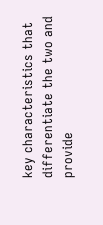key characteristics that differentiate the two and provide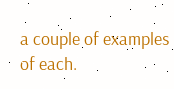a couple of examples of each.